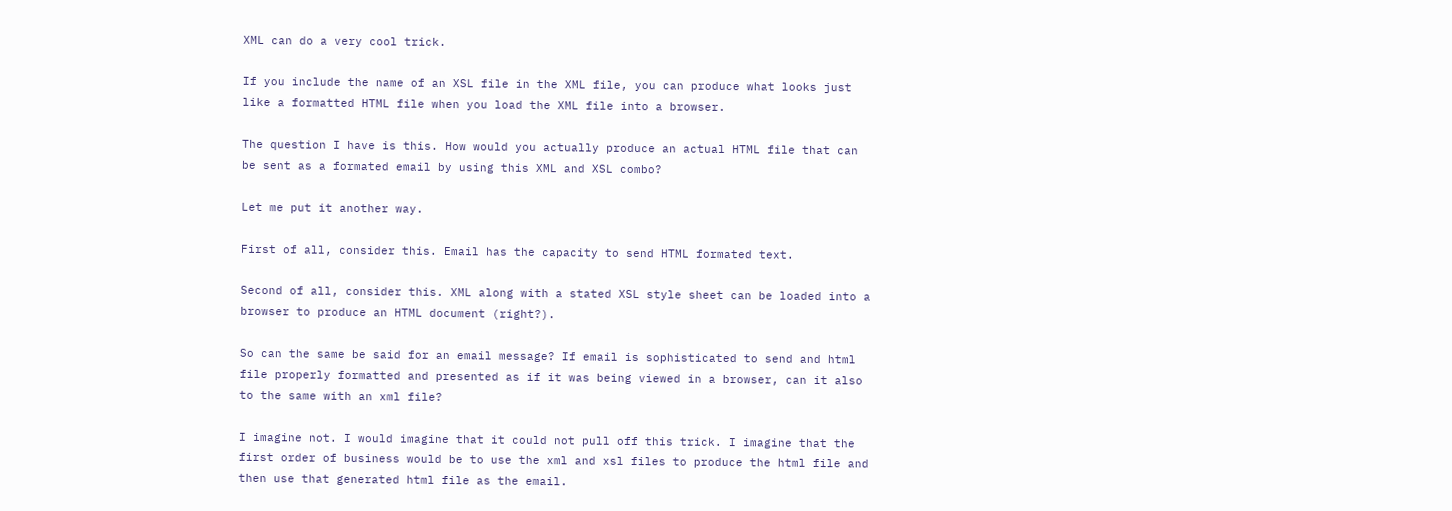XML can do a very cool trick.

If you include the name of an XSL file in the XML file, you can produce what looks just like a formatted HTML file when you load the XML file into a browser.

The question I have is this. How would you actually produce an actual HTML file that can be sent as a formated email by using this XML and XSL combo?

Let me put it another way.

First of all, consider this. Email has the capacity to send HTML formated text.

Second of all, consider this. XML along with a stated XSL style sheet can be loaded into a browser to produce an HTML document (right?).

So can the same be said for an email message? If email is sophisticated to send and html file properly formatted and presented as if it was being viewed in a browser, can it also to the same with an xml file?

I imagine not. I would imagine that it could not pull off this trick. I imagine that the first order of business would be to use the xml and xsl files to produce the html file and then use that generated html file as the email.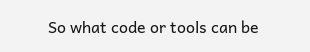So what code or tools can be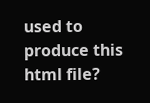used to produce this html file?